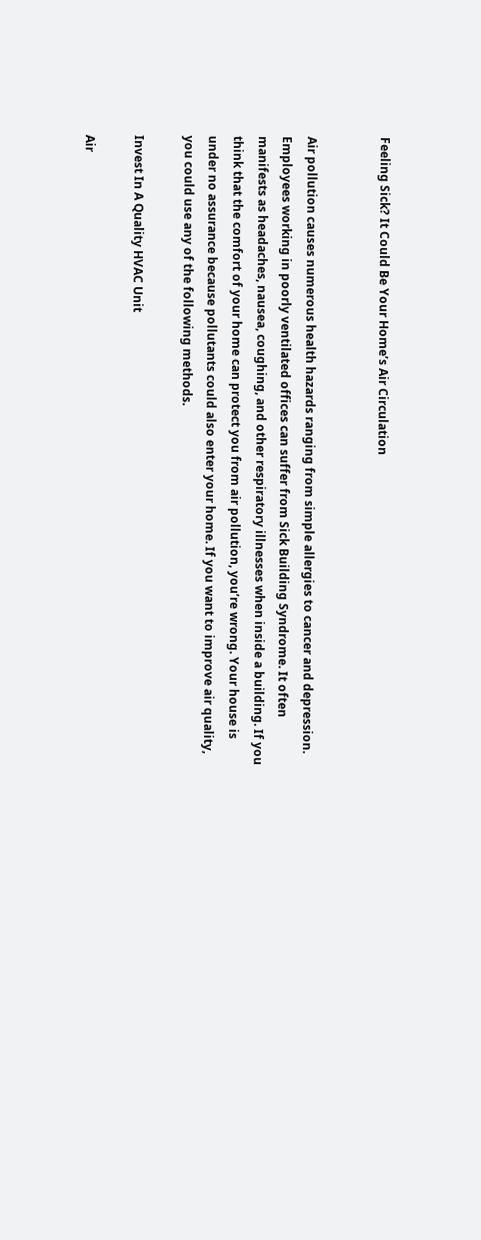Feeling Sick? It Could Be Your Home’s Air Circulation


Air pollution causes numerous health hazards ranging from simple allergies to cancer and depression. Employees working in poorly ventilated offices can suffer from Sick Building Syndrome. It often manifests as headaches, nausea, coughing, and other respiratory illnesses when inside a building. If you think that the comfort of your home can protect you from air pollution, you’re wrong. Your house is under no assurance because pollutants could also enter your home. If you want to improve air quality, you could use any of the following methods.

Invest In A Quality HVAC Unit

Air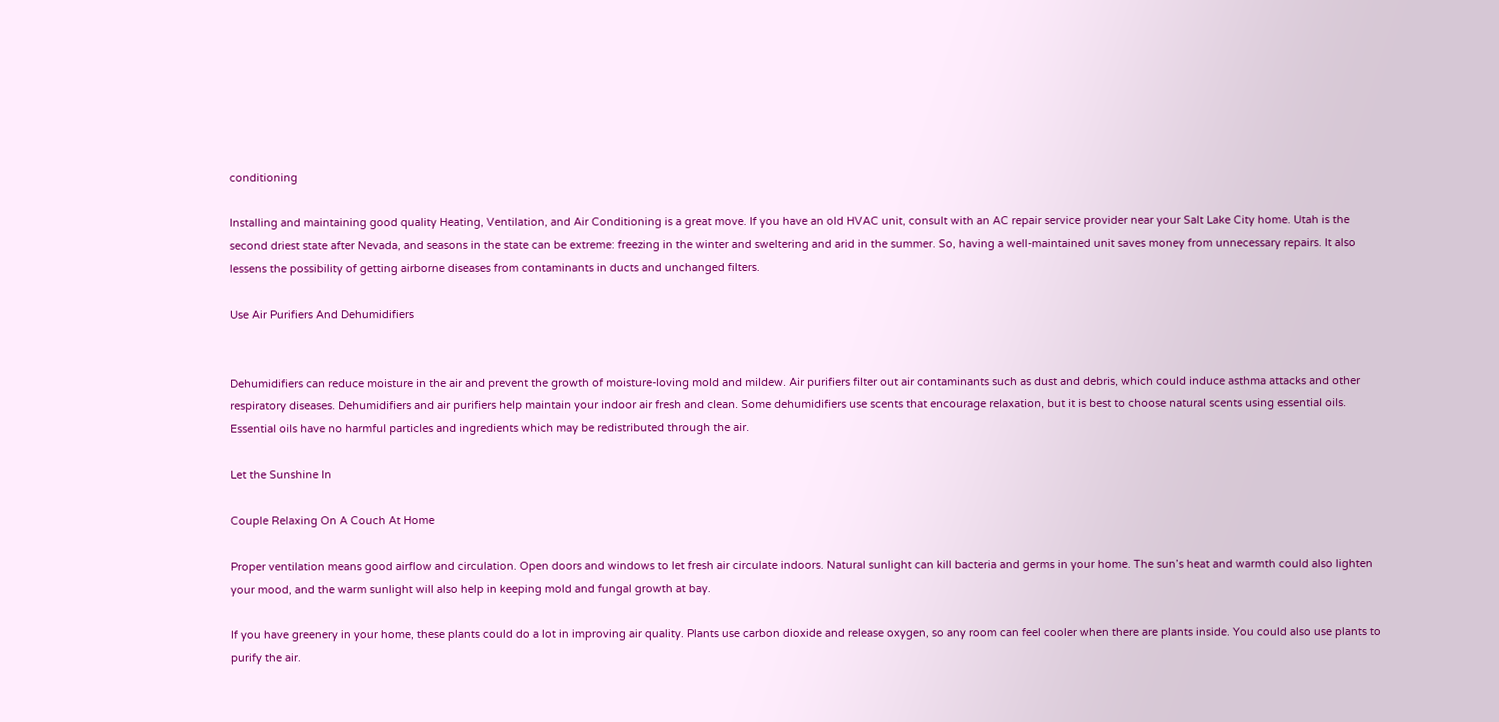conditioning

Installing and maintaining good quality Heating, Ventilation, and Air Conditioning is a great move. If you have an old HVAC unit, consult with an AC repair service provider near your Salt Lake City home. Utah is the second driest state after Nevada, and seasons in the state can be extreme: freezing in the winter and sweltering and arid in the summer. So, having a well-maintained unit saves money from unnecessary repairs. It also lessens the possibility of getting airborne diseases from contaminants in ducts and unchanged filters.

Use Air Purifiers And Dehumidifiers


Dehumidifiers can reduce moisture in the air and prevent the growth of moisture-loving mold and mildew. Air purifiers filter out air contaminants such as dust and debris, which could induce asthma attacks and other respiratory diseases. Dehumidifiers and air purifiers help maintain your indoor air fresh and clean. Some dehumidifiers use scents that encourage relaxation, but it is best to choose natural scents using essential oils. Essential oils have no harmful particles and ingredients which may be redistributed through the air.

Let the Sunshine In

Couple Relaxing On A Couch At Home

Proper ventilation means good airflow and circulation. Open doors and windows to let fresh air circulate indoors. Natural sunlight can kill bacteria and germs in your home. The sun’s heat and warmth could also lighten your mood, and the warm sunlight will also help in keeping mold and fungal growth at bay.

If you have greenery in your home, these plants could do a lot in improving air quality. Plants use carbon dioxide and release oxygen, so any room can feel cooler when there are plants inside. You could also use plants to purify the air.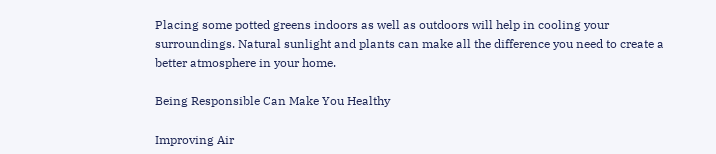Placing some potted greens indoors as well as outdoors will help in cooling your surroundings. Natural sunlight and plants can make all the difference you need to create a better atmosphere in your home.

Being Responsible Can Make You Healthy

Improving Air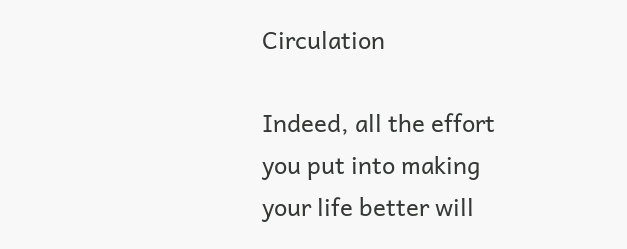Circulation

Indeed, all the effort you put into making your life better will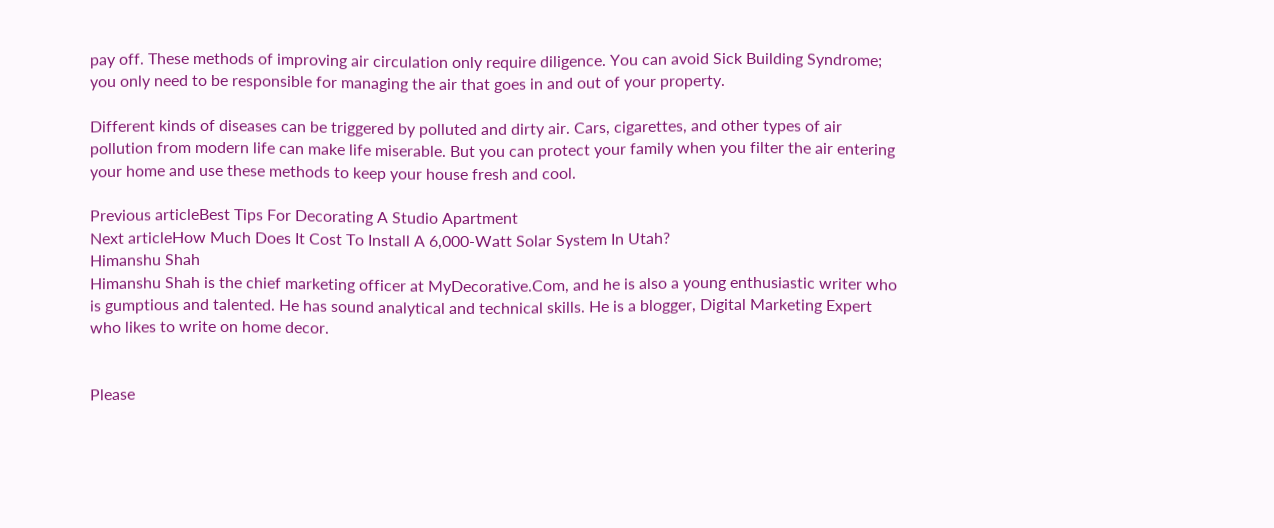pay off. These methods of improving air circulation only require diligence. You can avoid Sick Building Syndrome; you only need to be responsible for managing the air that goes in and out of your property.

Different kinds of diseases can be triggered by polluted and dirty air. Cars, cigarettes, and other types of air pollution from modern life can make life miserable. But you can protect your family when you filter the air entering your home and use these methods to keep your house fresh and cool.

Previous articleBest Tips For Decorating A Studio Apartment
Next articleHow Much Does It Cost To Install A 6,000-Watt Solar System In Utah?
Himanshu Shah
Himanshu Shah is the chief marketing officer at MyDecorative.Com, and he is also a young enthusiastic writer who is gumptious and talented. He has sound analytical and technical skills. He is a blogger, Digital Marketing Expert who likes to write on home decor.


Please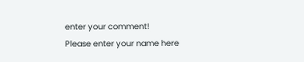enter your comment!
Please enter your name here